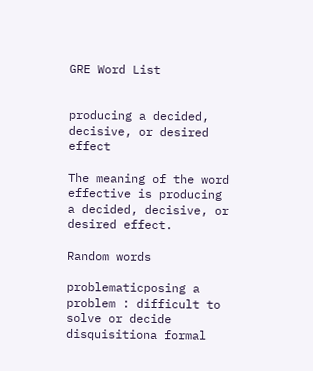GRE Word List


producing a decided, decisive, or desired effect

The meaning of the word effective is producing a decided, decisive, or desired effect.

Random words

problematicposing a problem : difficult to solve or decide
disquisitiona formal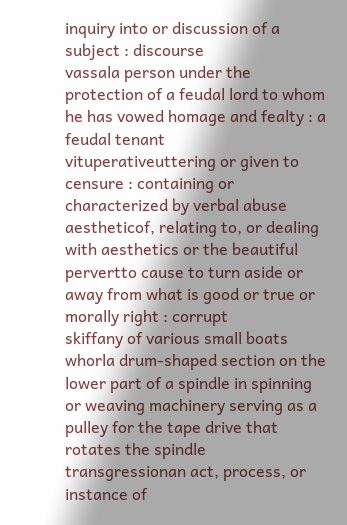inquiry into or discussion of a subject : discourse
vassala person under the protection of a feudal lord to whom he has vowed homage and fealty : a feudal tenant
vituperativeuttering or given to censure : containing or characterized by verbal abuse
aestheticof, relating to, or dealing with aesthetics or the beautiful
pervertto cause to turn aside or away from what is good or true or morally right : corrupt
skiffany of various small boats
whorla drum-shaped section on the lower part of a spindle in spinning or weaving machinery serving as a pulley for the tape drive that rotates the spindle
transgressionan act, process, or instance of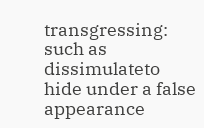transgressing: such as
dissimulateto hide under a false appearance